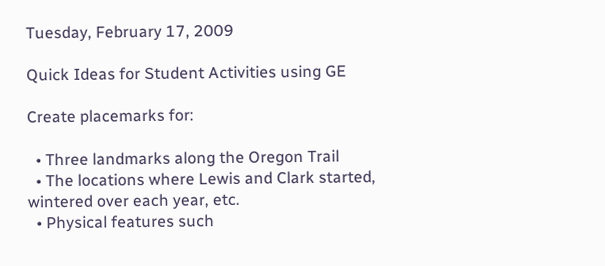Tuesday, February 17, 2009

Quick Ideas for Student Activities using GE

Create placemarks for:

  • Three landmarks along the Oregon Trail
  • The locations where Lewis and Clark started, wintered over each year, etc.
  • Physical features such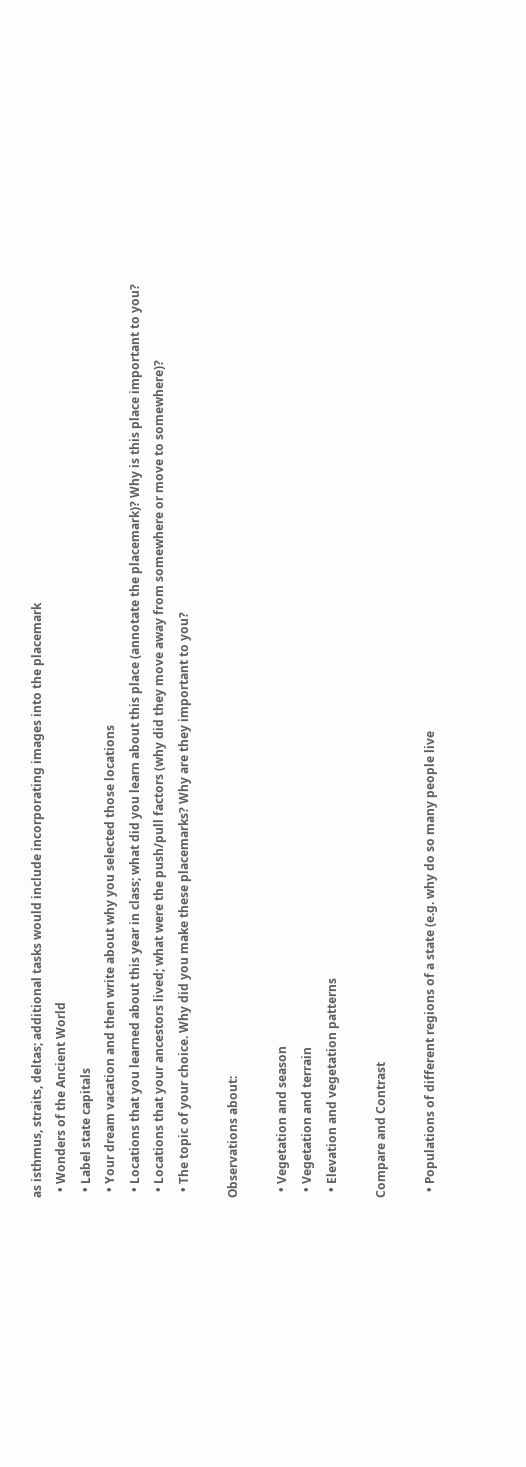as isthmus, straits, deltas; additional tasks would include incorporating images into the placemark
  • Wonders of the Ancient World
  • Label state capitals
  • Your dream vacation and then write about why you selected those locations
  • Locations that you learned about this year in class; what did you learn about this place (annotate the placemark)? Why is this place important to you?
  • Locations that your ancestors lived; what were the push/pull factors (why did they move away from somewhere or move to somewhere)?
  • The topic of your choice. Why did you make these placemarks? Why are they important to you?

Observations about:

  • Vegetation and season
  • Vegetation and terrain
  • Elevation and vegetation patterns

Compare and Contrast

  • Populations of different regions of a state (e.g. why do so many people live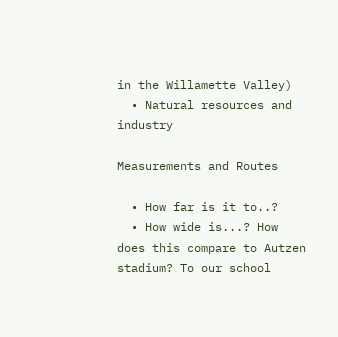in the Willamette Valley)
  • Natural resources and industry

Measurements and Routes

  • How far is it to..?
  • How wide is...? How does this compare to Autzen stadium? To our school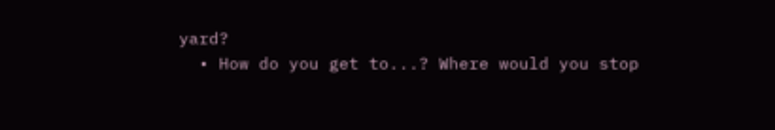yard?
  • How do you get to...? Where would you stop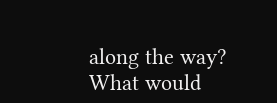along the way? What would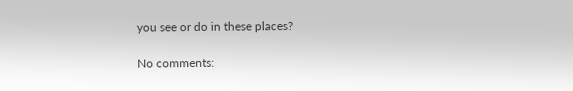you see or do in these places?

No comments: